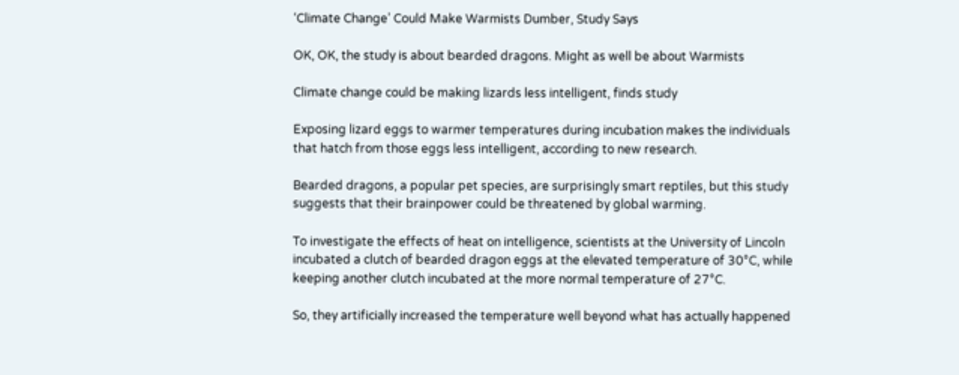‘Climate Change’ Could Make Warmists Dumber, Study Says

OK, OK, the study is about bearded dragons. Might as well be about Warmists

Climate change could be making lizards less intelligent, finds study

Exposing lizard eggs to warmer temperatures during incubation makes the individuals that hatch from those eggs less intelligent, according to new research.

Bearded dragons, a popular pet species, are surprisingly smart reptiles, but this study suggests that their brainpower could be threatened by global warming.

To investigate the effects of heat on intelligence, scientists at the University of Lincoln incubated a clutch of bearded dragon eggs at the elevated temperature of 30°C, while keeping another clutch incubated at the more normal temperature of 27°C.

So, they artificially increased the temperature well beyond what has actually happened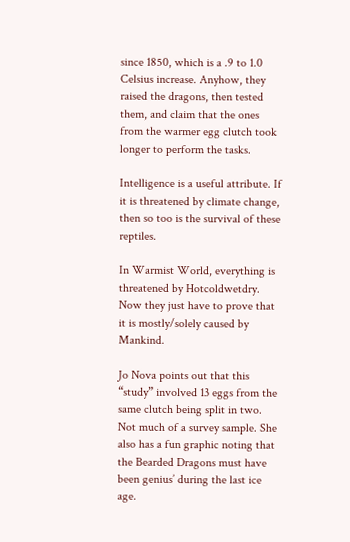since 1850, which is a .9 to 1.0 Celsius increase. Anyhow, they raised the dragons, then tested them, and claim that the ones from the warmer egg clutch took longer to perform the tasks.

Intelligence is a useful attribute. If it is threatened by climate change, then so too is the survival of these reptiles.

In Warmist World, everything is threatened by Hotcoldwetdry. Now they just have to prove that it is mostly/solely caused by Mankind.

Jo Nova points out that this “study” involved 13 eggs from the same clutch being split in two. Not much of a survey sample. She also has a fun graphic noting that the Bearded Dragons must have been genius’ during the last ice age.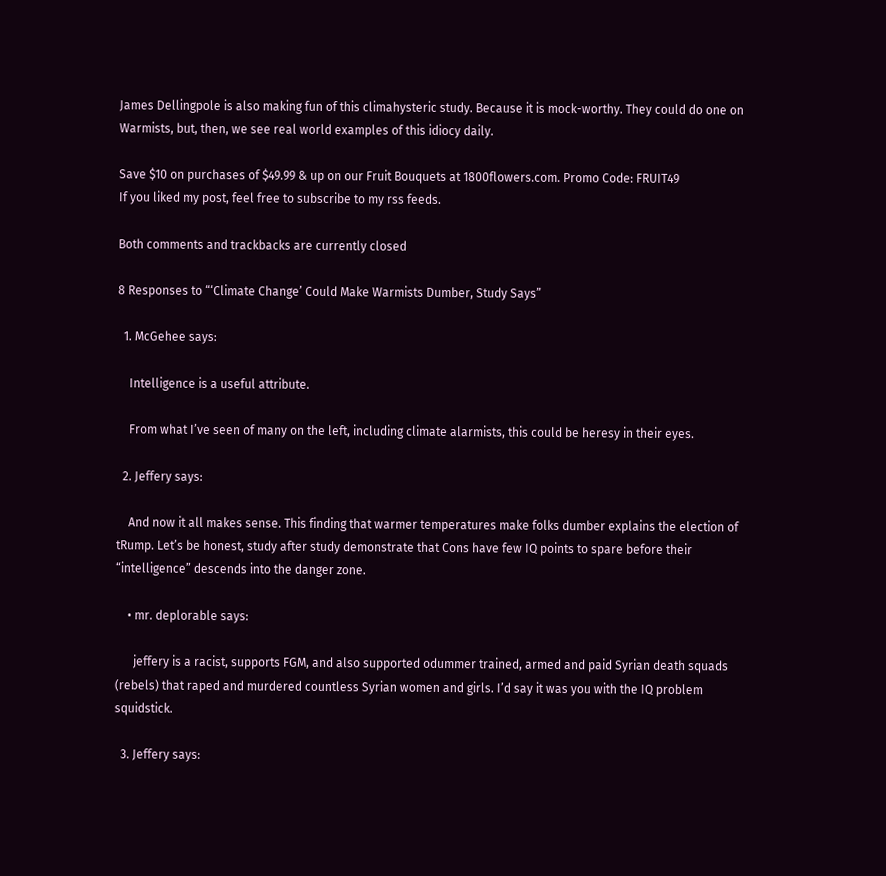James Dellingpole is also making fun of this climahysteric study. Because it is mock-worthy. They could do one on Warmists, but, then, we see real world examples of this idiocy daily.

Save $10 on purchases of $49.99 & up on our Fruit Bouquets at 1800flowers.com. Promo Code: FRUIT49
If you liked my post, feel free to subscribe to my rss feeds.

Both comments and trackbacks are currently closed

8 Responses to “‘Climate Change’ Could Make Warmists Dumber, Study Says”

  1. McGehee says:

    Intelligence is a useful attribute.

    From what I’ve seen of many on the left, including climate alarmists, this could be heresy in their eyes.

  2. Jeffery says:

    And now it all makes sense. This finding that warmer temperatures make folks dumber explains the election of tRump. Let’s be honest, study after study demonstrate that Cons have few IQ points to spare before their “intelligence” descends into the danger zone.

    • mr. deplorable says:

      jeffery is a racist, supports FGM, and also supported odummer trained, armed and paid Syrian death squads (rebels) that raped and murdered countless Syrian women and girls. I’d say it was you with the IQ problem squidstick.

  3. Jeffery says: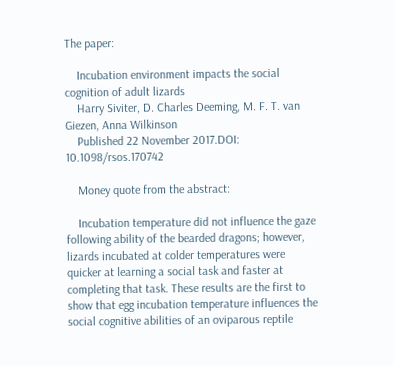The paper:

    Incubation environment impacts the social cognition of adult lizards
    Harry Siviter, D. Charles Deeming, M. F. T. van Giezen, Anna Wilkinson
    Published 22 November 2017.DOI: 10.1098/rsos.170742

    Money quote from the abstract:

    Incubation temperature did not influence the gaze following ability of the bearded dragons; however, lizards incubated at colder temperatures were quicker at learning a social task and faster at completing that task. These results are the first to show that egg incubation temperature influences the social cognitive abilities of an oviparous reptile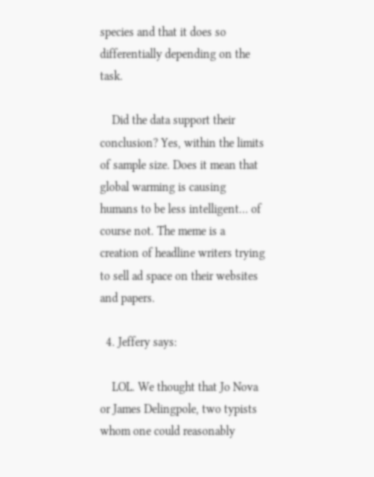species and that it does so differentially depending on the task.

    Did the data support their conclusion? Yes, within the limits of sample size. Does it mean that global warming is causing humans to be less intelligent… of course not. The meme is a creation of headline writers trying to sell ad space on their websites and papers.

  4. Jeffery says:

    LOL. We thought that Jo Nova or James Delingpole, two typists whom one could reasonably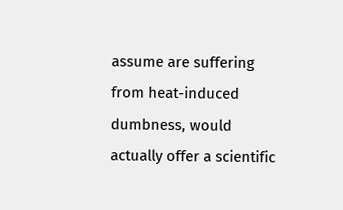assume are suffering from heat-induced dumbness, would actually offer a scientific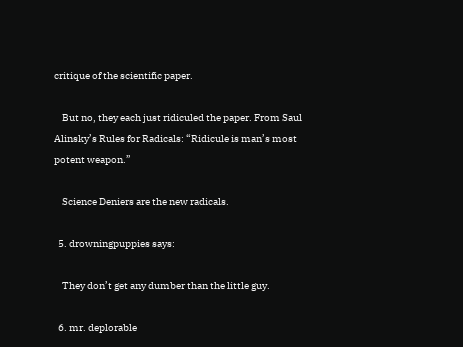critique of the scientific paper.

    But no, they each just ridiculed the paper. From Saul Alinsky’s Rules for Radicals: “Ridicule is man’s most potent weapon.”

    Science Deniers are the new radicals.

  5. drowningpuppies says:

    They don’t get any dumber than the little guy.

  6. mr. deplorable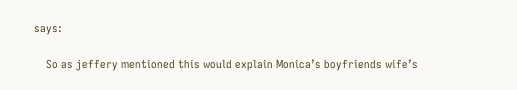says:

    So as jeffery mentioned this would explain Monica’s boyfriends wife’s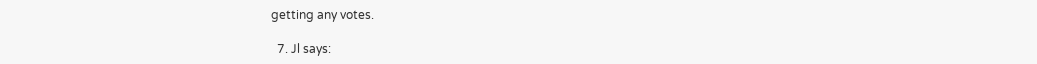getting any votes.

  7. Jl says: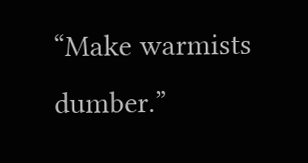“Make warmists dumber.”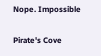Nope. Impossible

Pirate's Cove